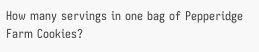How many servings in one bag of Pepperidge Farm Cookies?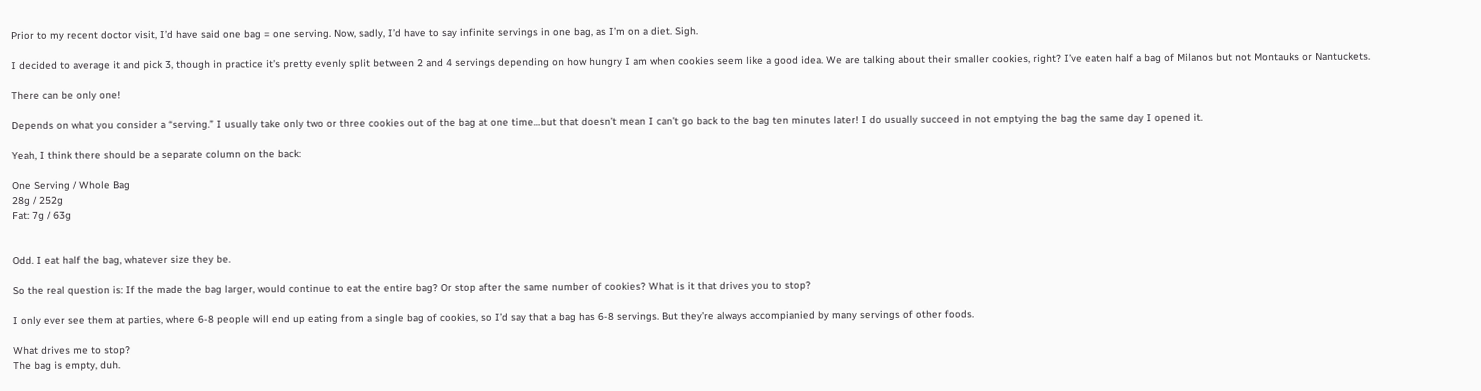Prior to my recent doctor visit, I’d have said one bag = one serving. Now, sadly, I’d have to say infinite servings in one bag, as I’m on a diet. Sigh.

I decided to average it and pick 3, though in practice it’s pretty evenly split between 2 and 4 servings depending on how hungry I am when cookies seem like a good idea. We are talking about their smaller cookies, right? I’ve eaten half a bag of Milanos but not Montauks or Nantuckets.

There can be only one!

Depends on what you consider a “serving.” I usually take only two or three cookies out of the bag at one time…but that doesn’t mean I can’t go back to the bag ten minutes later! I do usually succeed in not emptying the bag the same day I opened it.

Yeah, I think there should be a separate column on the back:

One Serving / Whole Bag
28g / 252g
Fat: 7g / 63g


Odd. I eat half the bag, whatever size they be.

So the real question is: If the made the bag larger, would continue to eat the entire bag? Or stop after the same number of cookies? What is it that drives you to stop?

I only ever see them at parties, where 6-8 people will end up eating from a single bag of cookies, so I’d say that a bag has 6-8 servings. But they’re always accompianied by many servings of other foods.

What drives me to stop?
The bag is empty, duh.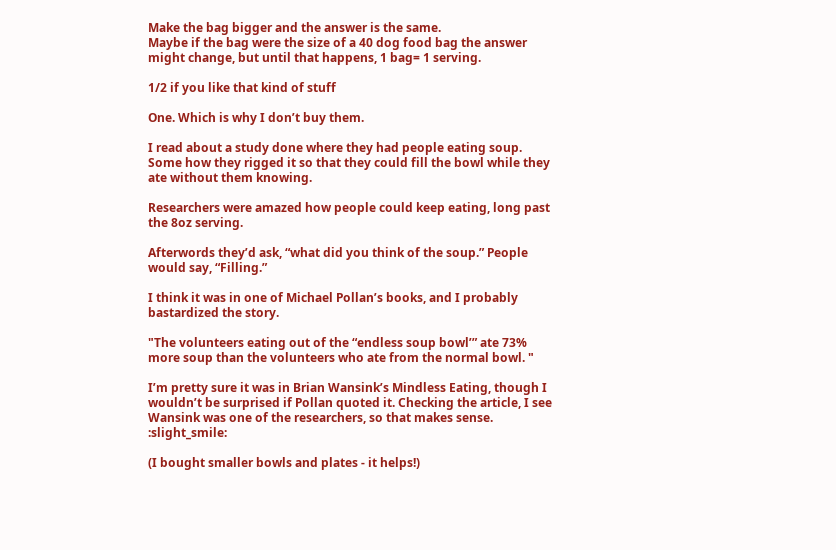Make the bag bigger and the answer is the same.
Maybe if the bag were the size of a 40 dog food bag the answer might change, but until that happens, 1 bag= 1 serving.

1/2 if you like that kind of stuff

One. Which is why I don’t buy them.

I read about a study done where they had people eating soup. Some how they rigged it so that they could fill the bowl while they ate without them knowing.

Researchers were amazed how people could keep eating, long past the 8oz serving.

Afterwords they’d ask, “what did you think of the soup.” People would say, “Filling.”

I think it was in one of Michael Pollan’s books, and I probably bastardized the story.

"The volunteers eating out of the “endless soup bowl’” ate 73% more soup than the volunteers who ate from the normal bowl. "

I’m pretty sure it was in Brian Wansink’s Mindless Eating, though I wouldn’t be surprised if Pollan quoted it. Checking the article, I see Wansink was one of the researchers, so that makes sense. :slight_smile:

(I bought smaller bowls and plates - it helps!)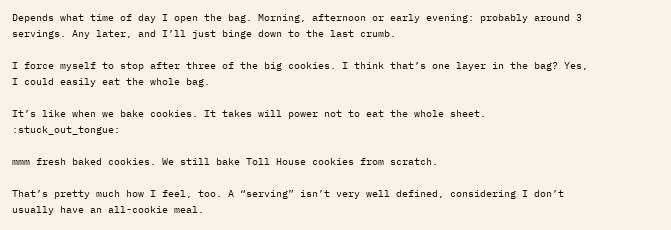Depends what time of day I open the bag. Morning, afternoon or early evening: probably around 3 servings. Any later, and I’ll just binge down to the last crumb.

I force myself to stop after three of the big cookies. I think that’s one layer in the bag? Yes, I could easily eat the whole bag.

It’s like when we bake cookies. It takes will power not to eat the whole sheet. :stuck_out_tongue:

mmm fresh baked cookies. We still bake Toll House cookies from scratch.

That’s pretty much how I feel, too. A “serving” isn’t very well defined, considering I don’t usually have an all-cookie meal.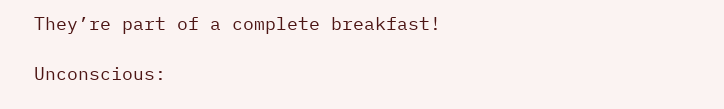They’re part of a complete breakfast!

Unconscious: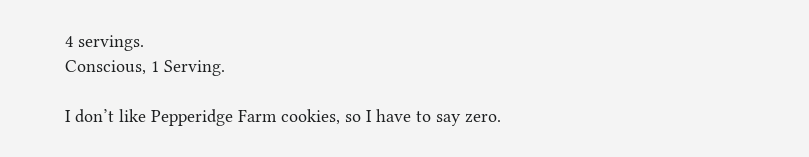4 servings.
Conscious, 1 Serving.

I don’t like Pepperidge Farm cookies, so I have to say zero.